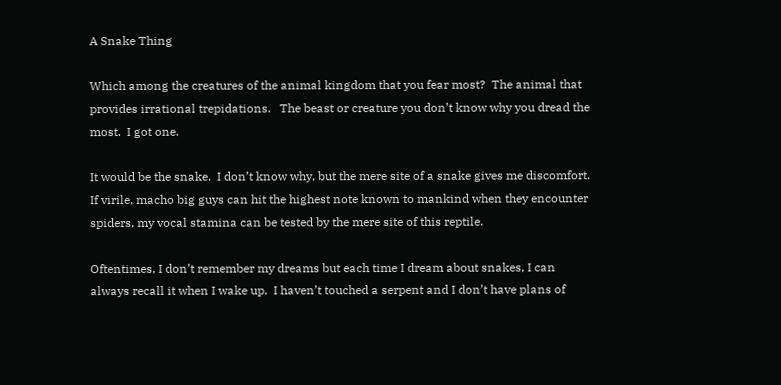A Snake Thing

Which among the creatures of the animal kingdom that you fear most?  The animal that provides irrational trepidations.   The beast or creature you don’t know why you dread the most.  I got one.

It would be the snake.  I don’t know why, but the mere site of a snake gives me discomfort.  If virile, macho big guys can hit the highest note known to mankind when they encounter spiders, my vocal stamina can be tested by the mere site of this reptile.

Oftentimes, I don’t remember my dreams but each time I dream about snakes, I can always recall it when I wake up.  I haven’t touched a serpent and I don’t have plans of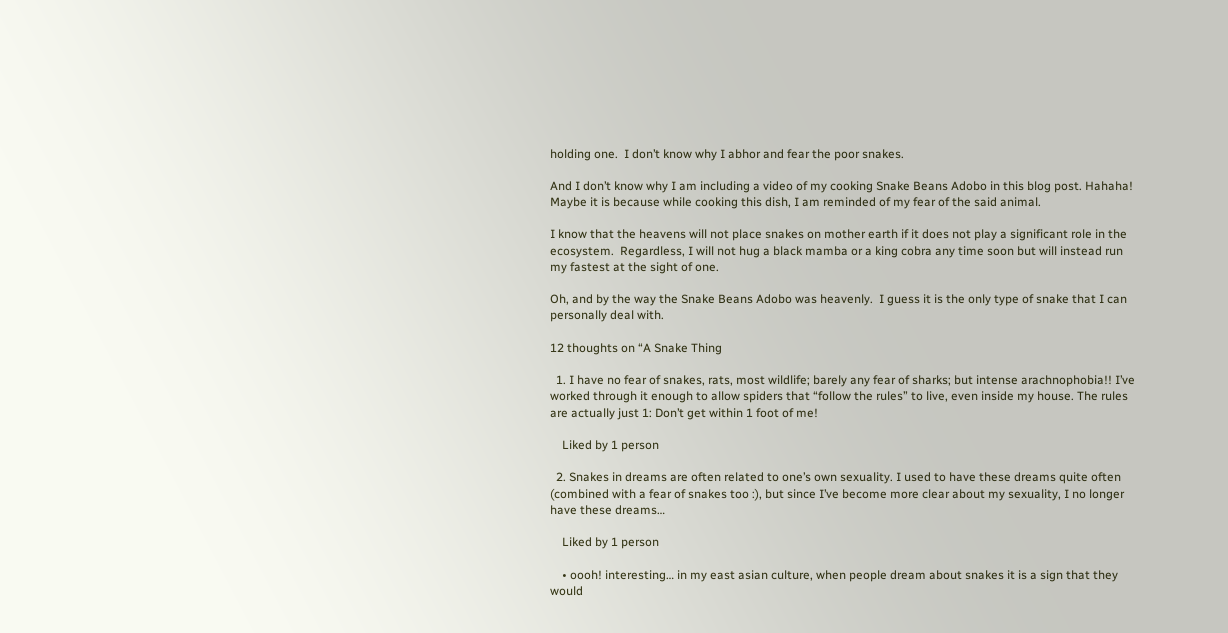holding one.  I don’t know why I abhor and fear the poor snakes.

And I don’t know why I am including a video of my cooking Snake Beans Adobo in this blog post. Hahaha!  Maybe it is because while cooking this dish, I am reminded of my fear of the said animal.

I know that the heavens will not place snakes on mother earth if it does not play a significant role in the ecosystem.  Regardless, I will not hug a black mamba or a king cobra any time soon but will instead run my fastest at the sight of one.

Oh, and by the way the Snake Beans Adobo was heavenly.  I guess it is the only type of snake that I can personally deal with.

12 thoughts on “A Snake Thing

  1. I have no fear of snakes, rats, most wildlife; barely any fear of sharks; but intense arachnophobia!! I’ve worked through it enough to allow spiders that “follow the rules” to live, even inside my house. The rules are actually just 1: Don’t get within 1 foot of me!

    Liked by 1 person

  2. Snakes in dreams are often related to one’s own sexuality. I used to have these dreams quite often (combined with a fear of snakes too :), but since I’ve become more clear about my sexuality, I no longer have these dreams…

    Liked by 1 person

    • oooh! interesting… in my east asian culture, when people dream about snakes it is a sign that they would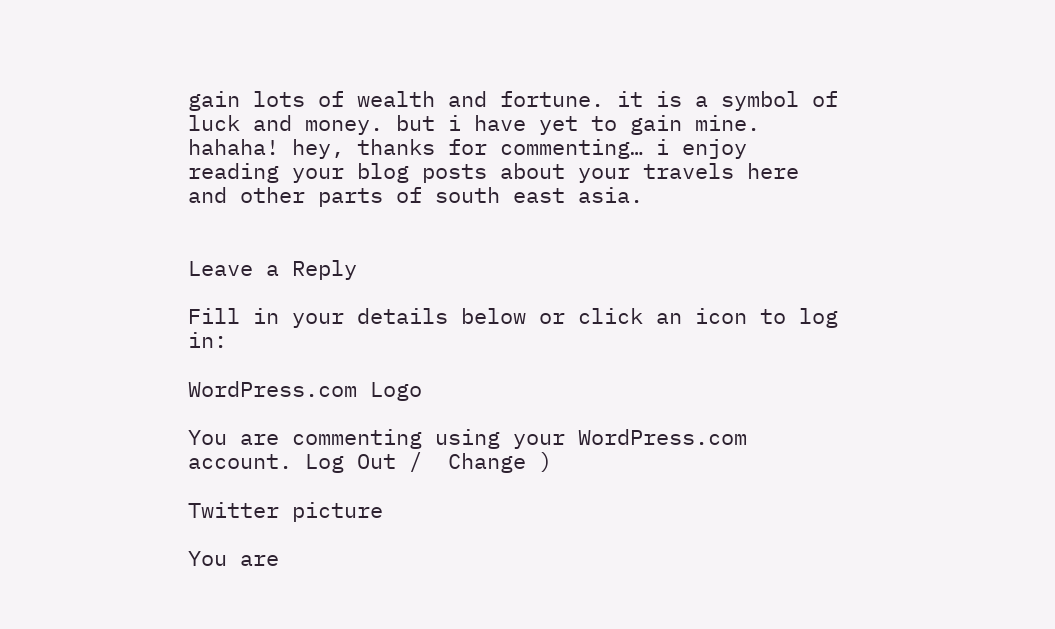gain lots of wealth and fortune. it is a symbol of luck and money. but i have yet to gain mine. hahaha! hey, thanks for commenting… i enjoy reading your blog posts about your travels here and other parts of south east asia.


Leave a Reply

Fill in your details below or click an icon to log in:

WordPress.com Logo

You are commenting using your WordPress.com account. Log Out /  Change )

Twitter picture

You are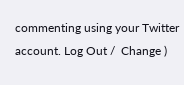commenting using your Twitter account. Log Out /  Change )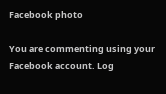Facebook photo

You are commenting using your Facebook account. Log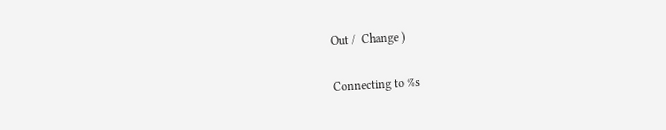Out /  Change )

Connecting to %s